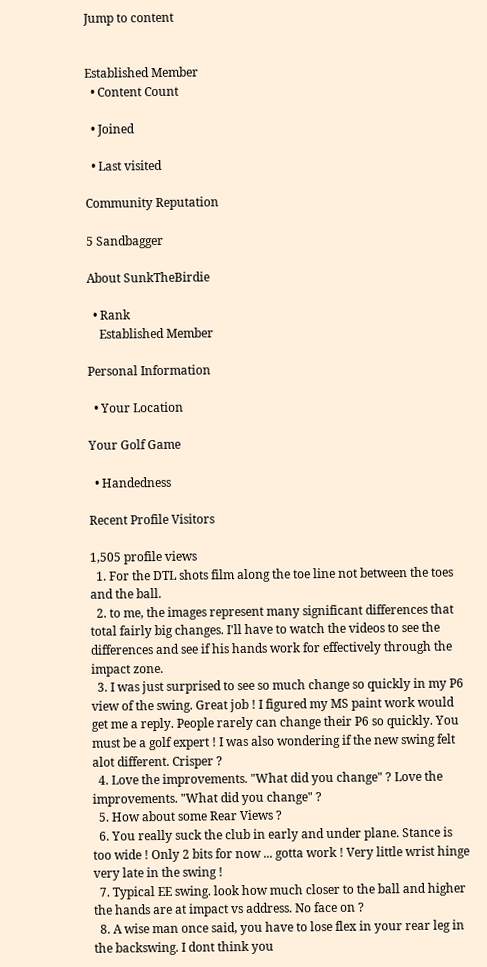Jump to content


Established Member
  • Content Count

  • Joined

  • Last visited

Community Reputation

5 Sandbagger

About SunkTheBirdie

  • Rank
    Established Member

Personal Information

  • Your Location

Your Golf Game

  • Handedness

Recent Profile Visitors

1,505 profile views
  1. For the DTL shots film along the toe line not between the toes and the ball.
  2. to me, the images represent many significant differences that total fairly big changes. I'll have to watch the videos to see the differences and see if his hands work for effectively through the impact zone.
  3. I was just surprised to see so much change so quickly in my P6 view of the swing. Great job ! I figured my MS paint work would get me a reply. People rarely can change their P6 so quickly. You must be a golf expert ! I was also wondering if the new swing felt alot different. Crisper ?
  4. Love the improvements. "What did you change" ? Love the improvements. "What did you change" ?
  5. How about some Rear Views ?
  6. You really suck the club in early and under plane. Stance is too wide ! Only 2 bits for now ... gotta work ! Very little wrist hinge very late in the swing !
  7. Typical EE swing. look how much closer to the ball and higher the hands are at impact vs address. No face on ?
  8. A wise man once said, you have to lose flex in your rear leg in the backswing. I dont think you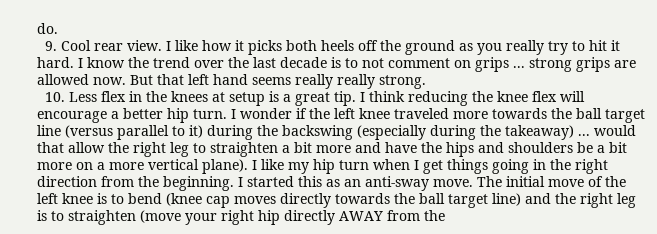do.
  9. Cool rear view. I like how it picks both heels off the ground as you really try to hit it hard. I know the trend over the last decade is to not comment on grips ... strong grips are allowed now. But that left hand seems really really strong.
  10. Less flex in the knees at setup is a great tip. I think reducing the knee flex will encourage a better hip turn. I wonder if the left knee traveled more towards the ball target line (versus parallel to it) during the backswing (especially during the takeaway) ... would that allow the right leg to straighten a bit more and have the hips and shoulders be a bit more on a more vertical plane). I like my hip turn when I get things going in the right direction from the beginning. I started this as an anti-sway move. The initial move of the left knee is to bend (knee cap moves directly towards the ball target line) and the right leg is to straighten (move your right hip directly AWAY from the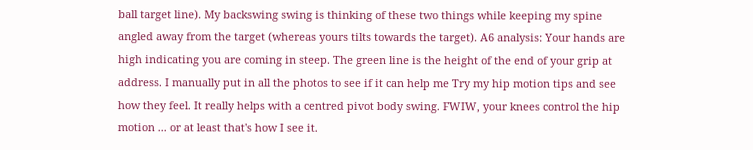ball target line). My backswing swing is thinking of these two things while keeping my spine angled away from the target (whereas yours tilts towards the target). A6 analysis: Your hands are high indicating you are coming in steep. The green line is the height of the end of your grip at address. I manually put in all the photos to see if it can help me Try my hip motion tips and see how they feel. It really helps with a centred pivot body swing. FWIW, your knees control the hip motion ... or at least that's how I see it.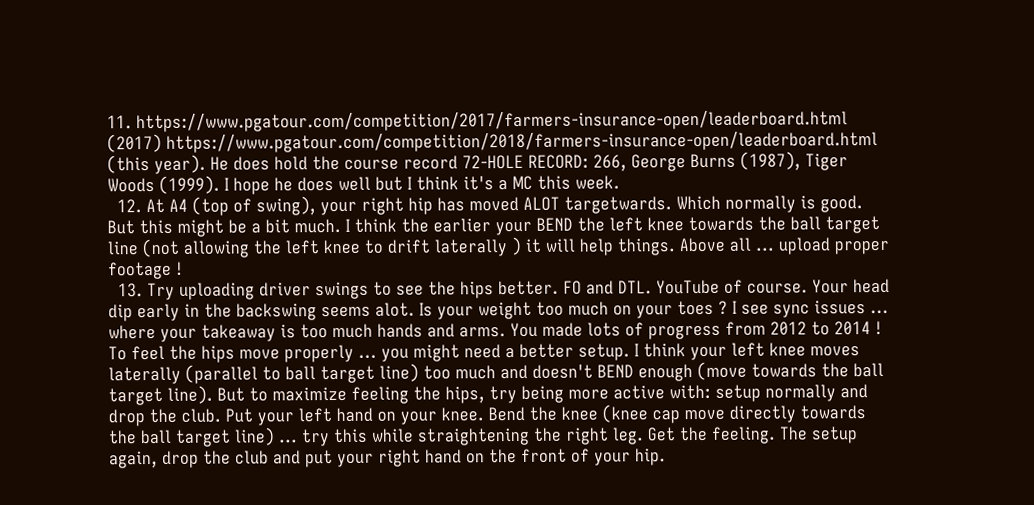11. https://www.pgatour.com/competition/2017/farmers-insurance-open/leaderboard.html (2017) https://www.pgatour.com/competition/2018/farmers-insurance-open/leaderboard.html (this year). He does hold the course record 72-HOLE RECORD: 266, George Burns (1987), Tiger Woods (1999). I hope he does well but I think it's a MC this week.
  12. At A4 (top of swing), your right hip has moved ALOT targetwards. Which normally is good. But this might be a bit much. I think the earlier your BEND the left knee towards the ball target line (not allowing the left knee to drift laterally ) it will help things. Above all ... upload proper footage !
  13. Try uploading driver swings to see the hips better. FO and DTL. YouTube of course. Your head dip early in the backswing seems alot. Is your weight too much on your toes ? I see sync issues ... where your takeaway is too much hands and arms. You made lots of progress from 2012 to 2014 ! To feel the hips move properly ... you might need a better setup. I think your left knee moves laterally (parallel to ball target line) too much and doesn't BEND enough (move towards the ball target line). But to maximize feeling the hips, try being more active with: setup normally and drop the club. Put your left hand on your knee. Bend the knee (knee cap move directly towards the ball target line) ... try this while straightening the right leg. Get the feeling. The setup again, drop the club and put your right hand on the front of your hip.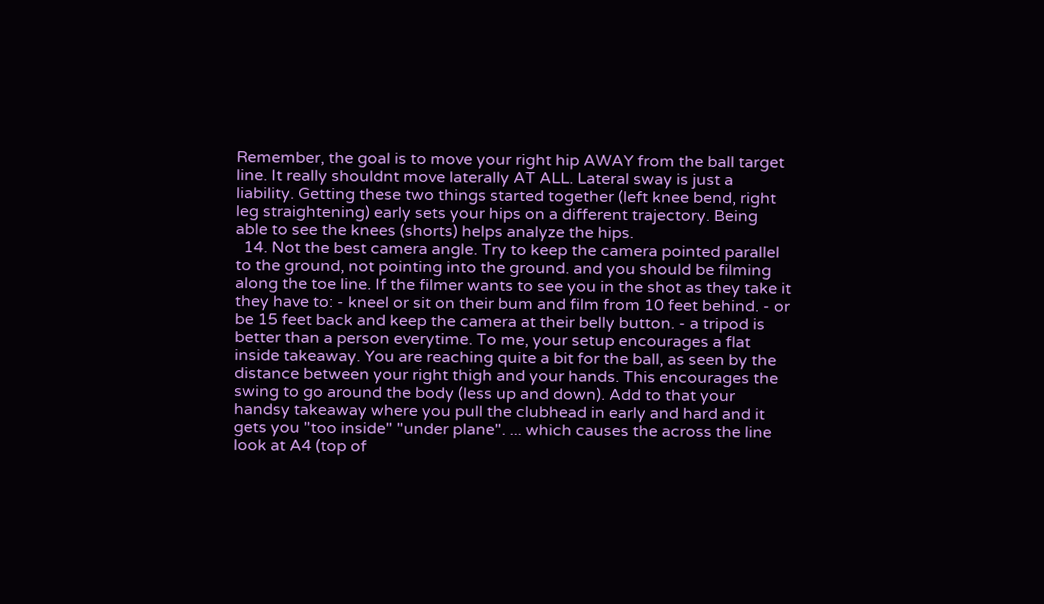Remember, the goal is to move your right hip AWAY from the ball target line. It really shouldnt move laterally AT ALL. Lateral sway is just a liability. Getting these two things started together (left knee bend, right leg straightening) early sets your hips on a different trajectory. Being able to see the knees (shorts) helps analyze the hips.
  14. Not the best camera angle. Try to keep the camera pointed parallel to the ground, not pointing into the ground. and you should be filming along the toe line. If the filmer wants to see you in the shot as they take it they have to: - kneel or sit on their bum and film from 10 feet behind. - or be 15 feet back and keep the camera at their belly button. - a tripod is better than a person everytime. To me, your setup encourages a flat inside takeaway. You are reaching quite a bit for the ball, as seen by the distance between your right thigh and your hands. This encourages the swing to go around the body (less up and down). Add to that your handsy takeaway where you pull the clubhead in early and hard and it gets you "too inside" "under plane". ... which causes the across the line look at A4 (top of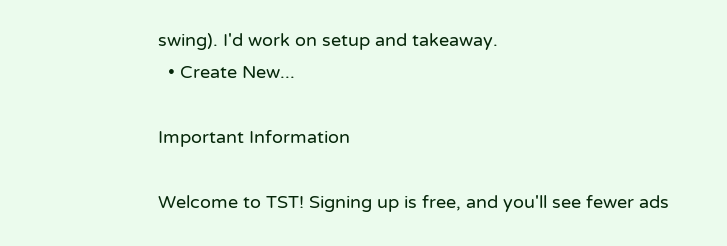swing). I'd work on setup and takeaway.
  • Create New...

Important Information

Welcome to TST! Signing up is free, and you'll see fewer ads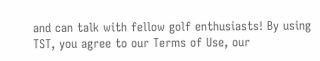and can talk with fellow golf enthusiasts! By using TST, you agree to our Terms of Use, our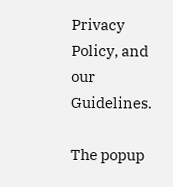Privacy Policy, and our Guidelines.

The popup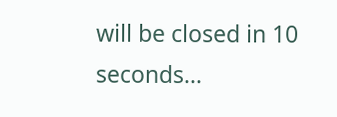will be closed in 10 seconds...